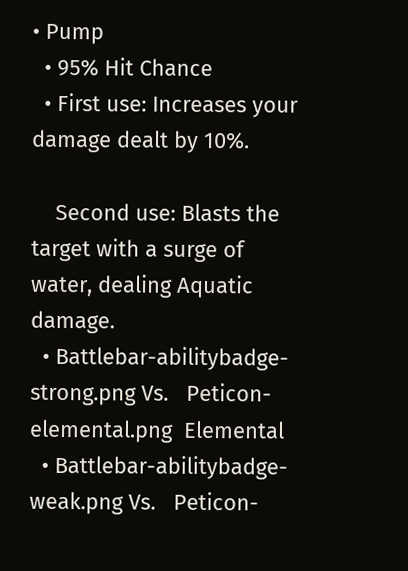• Pump
  • 95% Hit Chance
  • First use: Increases your damage dealt by 10%.

    Second use: Blasts the target with a surge of water, dealing Aquatic damage.
  • Battlebar-abilitybadge-strong.png Vs.   Peticon-elemental.png  Elemental
  • Battlebar-abilitybadge-weak.png Vs.   Peticon-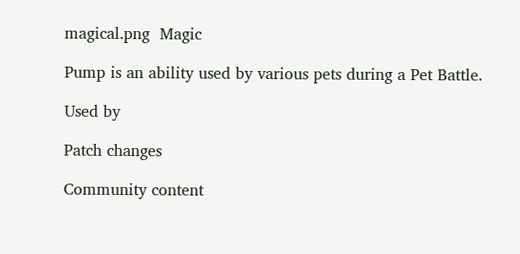magical.png  Magic

Pump is an ability used by various pets during a Pet Battle.

Used by

Patch changes

Community content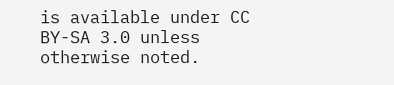is available under CC BY-SA 3.0 unless otherwise noted.